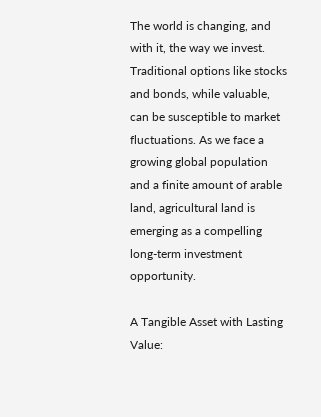The world is changing, and with it, the way we invest. Traditional options like stocks and bonds, while valuable, can be susceptible to market fluctuations. As we face a growing global population and a finite amount of arable land, agricultural land is emerging as a compelling long-term investment opportunity.

A Tangible Asset with Lasting Value: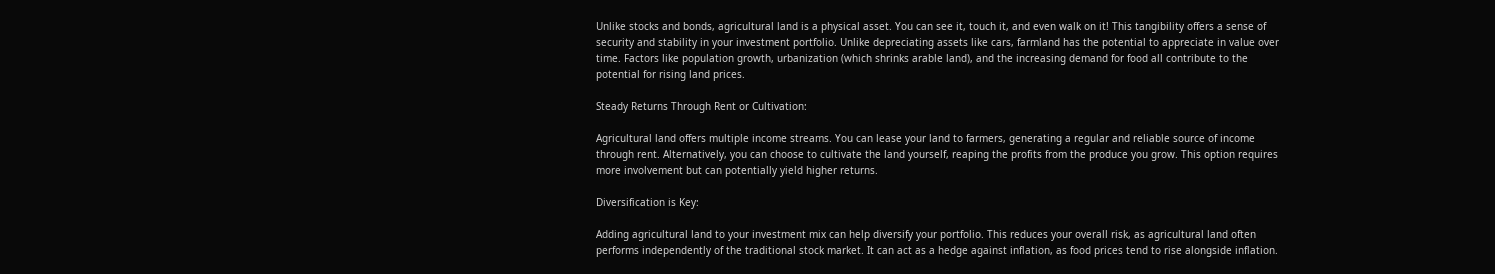Unlike stocks and bonds, agricultural land is a physical asset. You can see it, touch it, and even walk on it! This tangibility offers a sense of security and stability in your investment portfolio. Unlike depreciating assets like cars, farmland has the potential to appreciate in value over time. Factors like population growth, urbanization (which shrinks arable land), and the increasing demand for food all contribute to the potential for rising land prices.

Steady Returns Through Rent or Cultivation:

Agricultural land offers multiple income streams. You can lease your land to farmers, generating a regular and reliable source of income through rent. Alternatively, you can choose to cultivate the land yourself, reaping the profits from the produce you grow. This option requires more involvement but can potentially yield higher returns.

Diversification is Key:

Adding agricultural land to your investment mix can help diversify your portfolio. This reduces your overall risk, as agricultural land often performs independently of the traditional stock market. It can act as a hedge against inflation, as food prices tend to rise alongside inflation.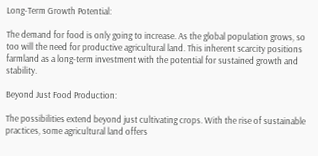Long-Term Growth Potential:

The demand for food is only going to increase. As the global population grows, so too will the need for productive agricultural land. This inherent scarcity positions farmland as a long-term investment with the potential for sustained growth and stability.

Beyond Just Food Production:

The possibilities extend beyond just cultivating crops. With the rise of sustainable practices, some agricultural land offers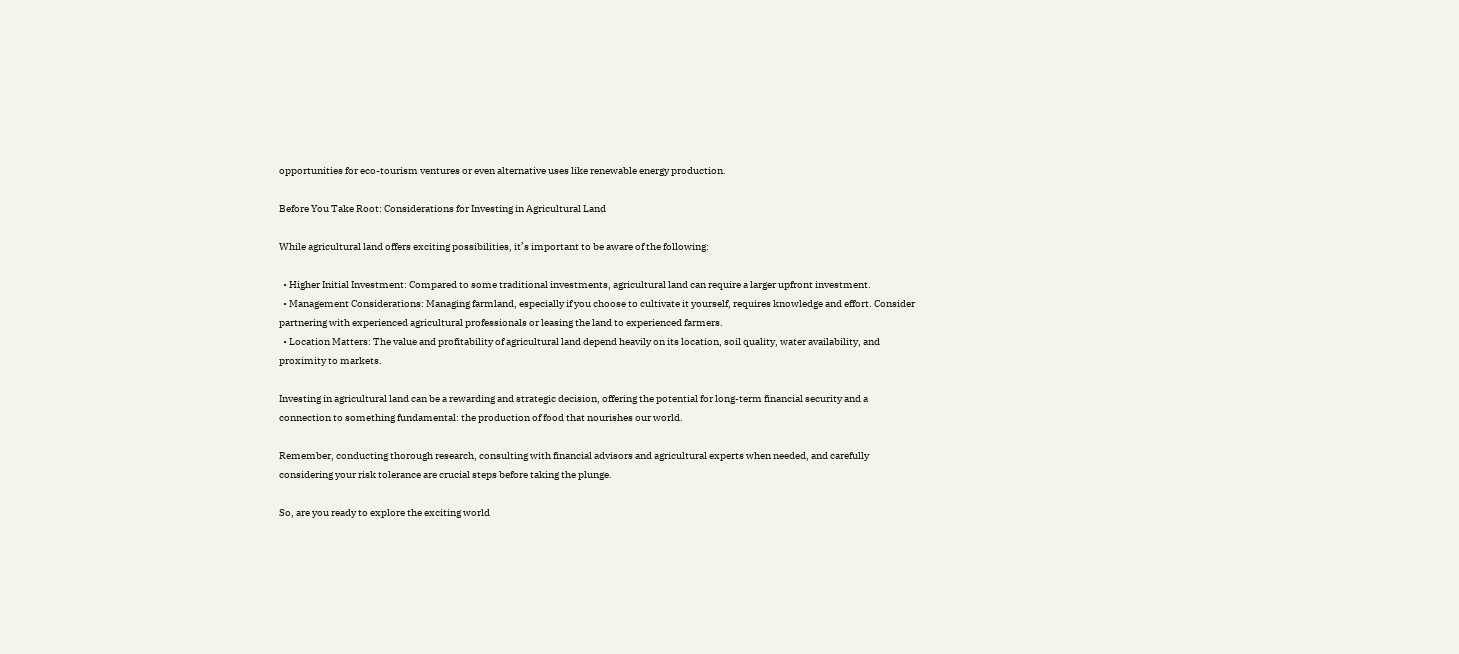opportunities for eco-tourism ventures or even alternative uses like renewable energy production.

Before You Take Root: Considerations for Investing in Agricultural Land

While agricultural land offers exciting possibilities, it’s important to be aware of the following:

  • Higher Initial Investment: Compared to some traditional investments, agricultural land can require a larger upfront investment.
  • Management Considerations: Managing farmland, especially if you choose to cultivate it yourself, requires knowledge and effort. Consider partnering with experienced agricultural professionals or leasing the land to experienced farmers.
  • Location Matters: The value and profitability of agricultural land depend heavily on its location, soil quality, water availability, and proximity to markets.

Investing in agricultural land can be a rewarding and strategic decision, offering the potential for long-term financial security and a connection to something fundamental: the production of food that nourishes our world.

Remember, conducting thorough research, consulting with financial advisors and agricultural experts when needed, and carefully considering your risk tolerance are crucial steps before taking the plunge.

So, are you ready to explore the exciting world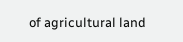of agricultural land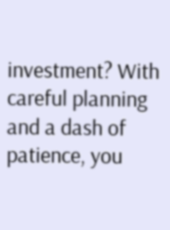investment? With careful planning and a dash of patience, you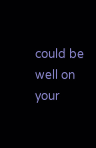could be well on your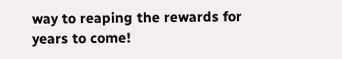way to reaping the rewards for years to come!